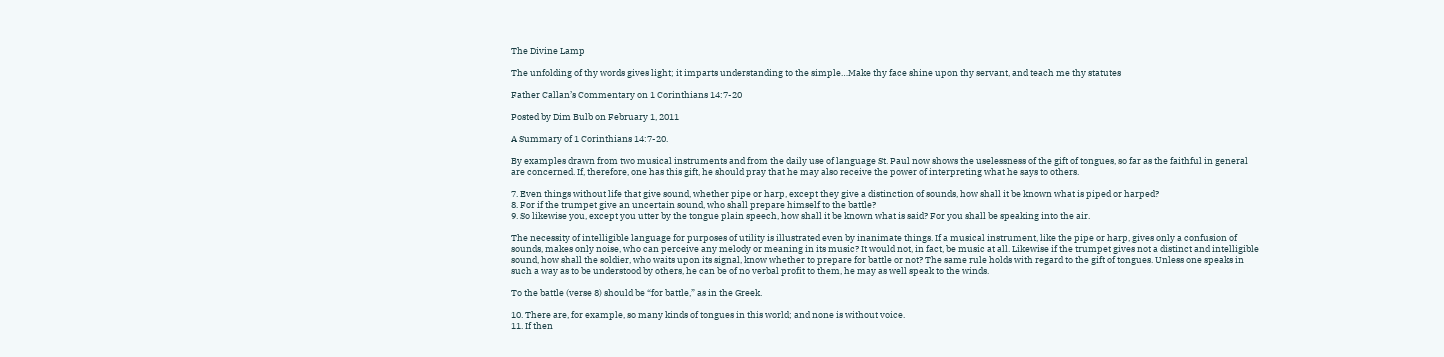The Divine Lamp

The unfolding of thy words gives light; it imparts understanding to the simple…Make thy face shine upon thy servant, and teach me thy statutes

Father Callan’s Commentary on 1 Corinthians 14:7-20

Posted by Dim Bulb on February 1, 2011

A Summary of 1 Corinthians 14:7-20.

By examples drawn from two musical instruments and from the daily use of language St. Paul now shows the uselessness of the gift of tongues, so far as the faithful in general are concerned. If, therefore, one has this gift, he should pray that he may also receive the power of interpreting what he says to others.

7. Even things without life that give sound, whether pipe or harp, except they give a distinction of sounds, how shall it be known what is piped or harped?
8. For if the trumpet give an uncertain sound, who shall prepare himself to the battle?
9. So likewise you, except you utter by the tongue plain speech, how shall it be known what is said? For you shall be speaking into the air.

The necessity of intelligible language for purposes of utility is illustrated even by inanimate things. If a musical instrument, like the pipe or harp, gives only a confusion of sounds, makes only noise, who can perceive any melody or meaning in its music? It would not, in fact, be music at all. Likewise if the trumpet gives not a distinct and intelligible sound, how shall the soldier, who waits upon its signal, know whether to prepare for battle or not? The same rule holds with regard to the gift of tongues. Unless one speaks in such a way as to be understood by others, he can be of no verbal profit to them, he may as well speak to the winds.

To the battle (verse 8) should be “for battle,” as in the Greek.

10. There are, for example, so many kinds of tongues in this world; and none is without voice.
11. If then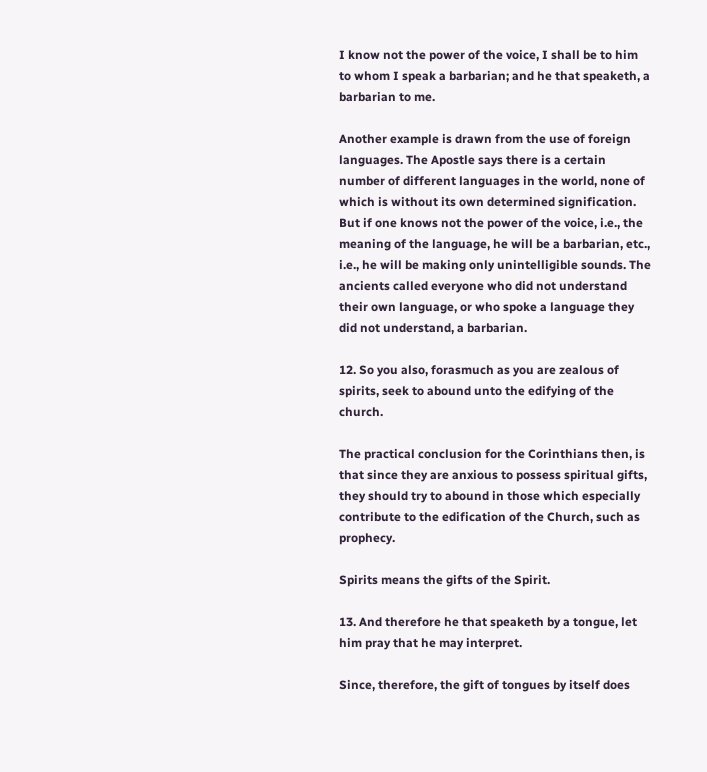I know not the power of the voice, I shall be to him to whom I speak a barbarian; and he that speaketh, a barbarian to me.

Another example is drawn from the use of foreign languages. The Apostle says there is a certain number of different languages in the world, none of which is without its own determined signification. But if one knows not the power of the voice, i.e., the meaning of the language, he will be a barbarian, etc., i.e., he will be making only unintelligible sounds. The ancients called everyone who did not understand their own language, or who spoke a language they did not understand, a barbarian.

12. So you also, forasmuch as you are zealous of spirits, seek to abound unto the edifying of the church.

The practical conclusion for the Corinthians then, is that since they are anxious to possess spiritual gifts, they should try to abound in those which especially contribute to the edification of the Church, such as prophecy.

Spirits means the gifts of the Spirit.

13. And therefore he that speaketh by a tongue, let him pray that he may interpret.

Since, therefore, the gift of tongues by itself does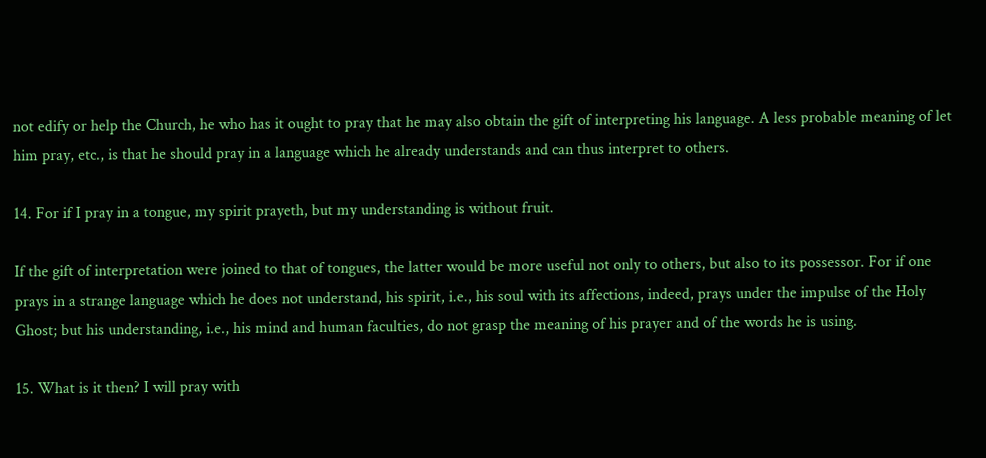not edify or help the Church, he who has it ought to pray that he may also obtain the gift of interpreting his language. A less probable meaning of let him pray, etc., is that he should pray in a language which he already understands and can thus interpret to others.

14. For if I pray in a tongue, my spirit prayeth, but my understanding is without fruit.

If the gift of interpretation were joined to that of tongues, the latter would be more useful not only to others, but also to its possessor. For if one prays in a strange language which he does not understand, his spirit, i.e., his soul with its affections, indeed, prays under the impulse of the Holy Ghost; but his understanding, i.e., his mind and human faculties, do not grasp the meaning of his prayer and of the words he is using.

15. What is it then? I will pray with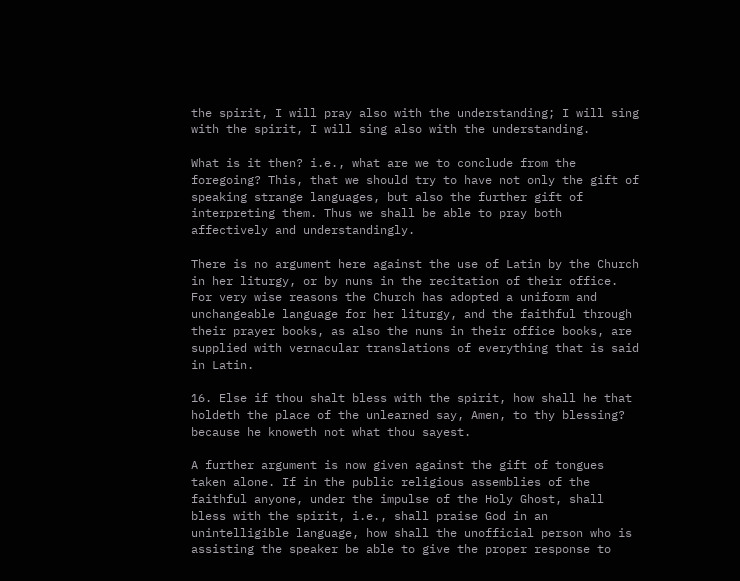the spirit, I will pray also with the understanding; I will sing with the spirit, I will sing also with the understanding.

What is it then? i.e., what are we to conclude from the foregoing? This, that we should try to have not only the gift of speaking strange languages, but also the further gift of interpreting them. Thus we shall be able to pray both affectively and understandingly.

There is no argument here against the use of Latin by the Church in her liturgy, or by nuns in the recitation of their office. For very wise reasons the Church has adopted a uniform and unchangeable language for her liturgy, and the faithful through their prayer books, as also the nuns in their office books, are supplied with vernacular translations of everything that is said in Latin.

16. Else if thou shalt bless with the spirit, how shall he that holdeth the place of the unlearned say, Amen, to thy blessing? because he knoweth not what thou sayest.

A further argument is now given against the gift of tongues taken alone. If in the public religious assemblies of the faithful anyone, under the impulse of the Holy Ghost, shall bless with the spirit, i.e., shall praise God in an unintelligible language, how shall the unofficial person who is assisting the speaker be able to give the proper response to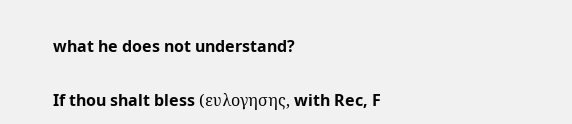what he does not understand?

If thou shalt bless (ευλογησης, with Rec, F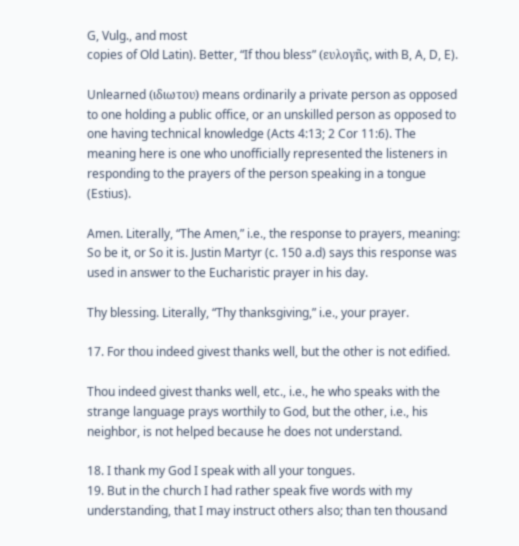G, Vulg., and most
copies of Old Latin). Better, “If thou bless” (ευλογñς, with B, A, D, E).

Unlearned (ιδιωτου) means ordinarily a private person as opposed to one holding a public office, or an unskilled person as opposed to one having technical knowledge (Acts 4:13; 2 Cor 11:6). The meaning here is one who unofficially represented the listeners in responding to the prayers of the person speaking in a tongue (Estius).

Amen. Literally, “The Amen,” i.e., the response to prayers, meaning: So be it, or So it is. Justin Martyr (c. 150 a.d) says this response was used in answer to the Eucharistic prayer in his day.

Thy blessing. Literally, “Thy thanksgiving,” i.e., your prayer.

17. For thou indeed givest thanks well, but the other is not edified.

Thou indeed givest thanks well, etc., i.e., he who speaks with the strange language prays worthily to God, but the other, i.e., his neighbor, is not helped because he does not understand.

18. I thank my God I speak with all your tongues.
19. But in the church I had rather speak five words with my understanding, that I may instruct others also; than ten thousand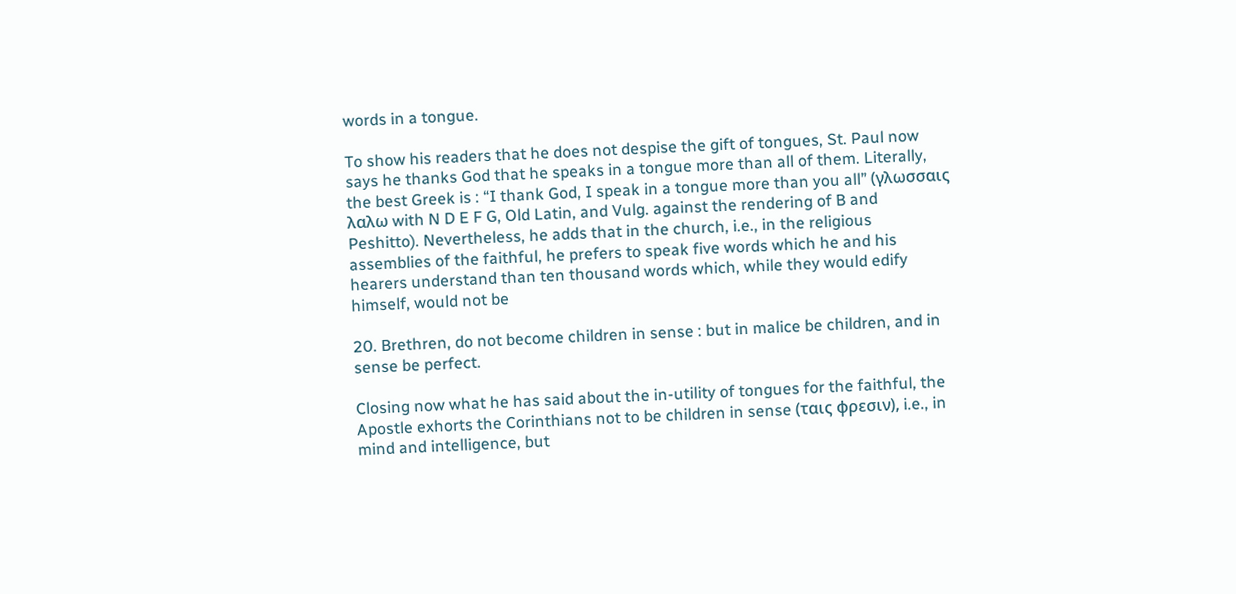words in a tongue.

To show his readers that he does not despise the gift of tongues, St. Paul now says he thanks God that he speaks in a tongue more than all of them. Literally, the best Greek is : “I thank God, I speak in a tongue more than you all” (γλωσσαις λαλω with N D E F G, Old Latin, and Vulg. against the rendering of B and Peshitto). Nevertheless, he adds that in the church, i.e., in the religious assemblies of the faithful, he prefers to speak five words which he and his hearers understand than ten thousand words which, while they would edify himself, would not be

20. Brethren, do not become children in sense : but in malice be children, and in sense be perfect.

Closing now what he has said about the in-utility of tongues for the faithful, the Apostle exhorts the Corinthians not to be children in sense (ταις φρεσιν), i.e., in mind and intelligence, but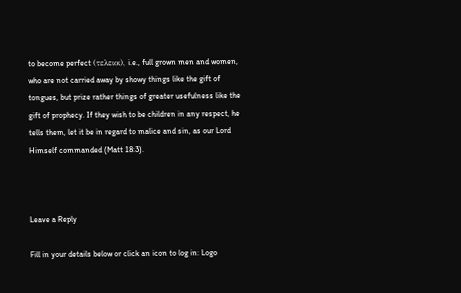to become perfect (τελειοι), i.e., full grown men and women, who are not carried away by showy things like the gift of tongues, but prize rather things of greater usefulness like the gift of prophecy. If they wish to be children in any respect, he tells them, let it be in regard to malice and sin, as our Lord Himself commanded (Matt 18:3).



Leave a Reply

Fill in your details below or click an icon to log in: Logo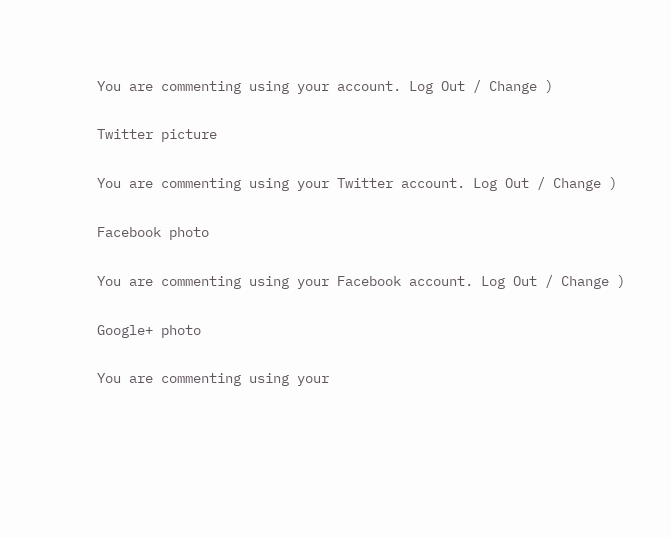You are commenting using your account. Log Out / Change )

Twitter picture

You are commenting using your Twitter account. Log Out / Change )

Facebook photo

You are commenting using your Facebook account. Log Out / Change )

Google+ photo

You are commenting using your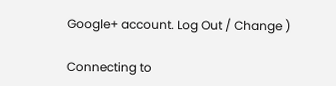Google+ account. Log Out / Change )

Connecting to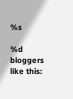%s

%d bloggers like this: